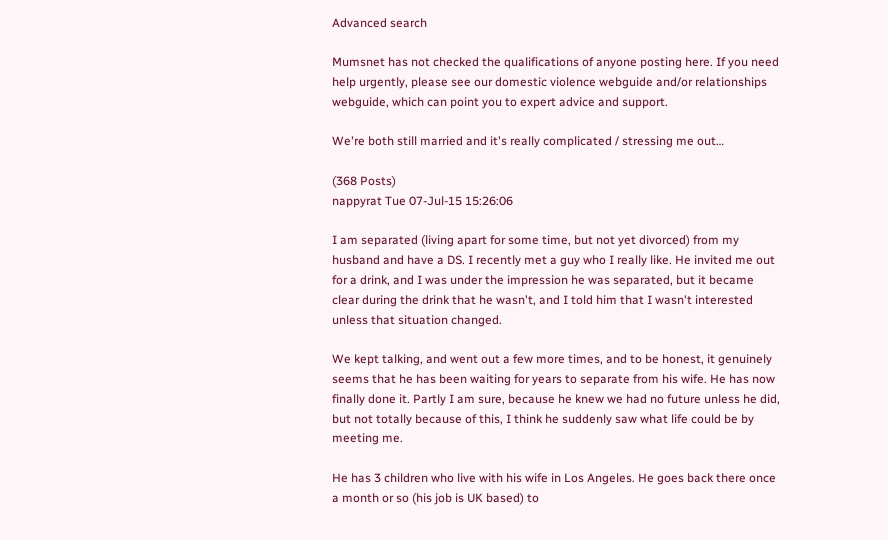Advanced search

Mumsnet has not checked the qualifications of anyone posting here. If you need help urgently, please see our domestic violence webguide and/or relationships webguide, which can point you to expert advice and support.

We're both still married and it's really complicated / stressing me out…

(368 Posts)
nappyrat Tue 07-Jul-15 15:26:06

I am separated (living apart for some time, but not yet divorced) from my husband and have a DS. I recently met a guy who I really like. He invited me out for a drink, and I was under the impression he was separated, but it became clear during the drink that he wasn't, and I told him that I wasn't interested unless that situation changed.

We kept talking, and went out a few more times, and to be honest, it genuinely seems that he has been waiting for years to separate from his wife. He has now finally done it. Partly I am sure, because he knew we had no future unless he did, but not totally because of this, I think he suddenly saw what life could be by meeting me.

He has 3 children who live with his wife in Los Angeles. He goes back there once a month or so (his job is UK based) to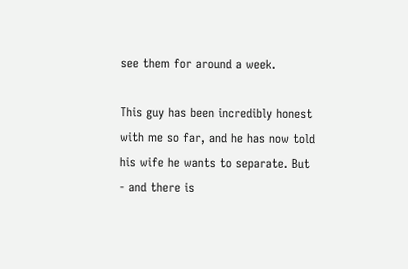see them for around a week.

This guy has been incredibly honest with me so far, and he has now told his wife he wants to separate. But - and there is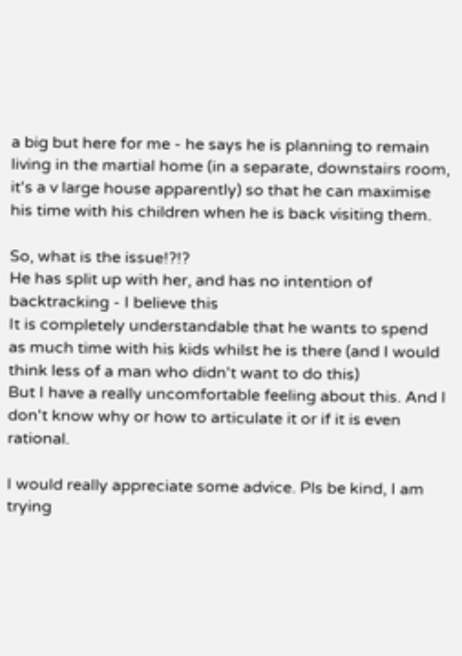a big but here for me - he says he is planning to remain living in the martial home (in a separate, downstairs room, it's a v large house apparently) so that he can maximise his time with his children when he is back visiting them.

So, what is the issue!?!?
He has split up with her, and has no intention of backtracking - I believe this
It is completely understandable that he wants to spend as much time with his kids whilst he is there (and I would think less of a man who didn't want to do this)
But I have a really uncomfortable feeling about this. And I don't know why or how to articulate it or if it is even rational.

I would really appreciate some advice. Pls be kind, I am trying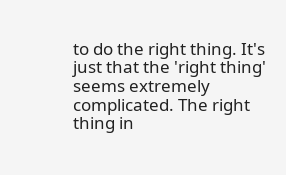to do the right thing. It's just that the 'right thing' seems extremely complicated. The right thing in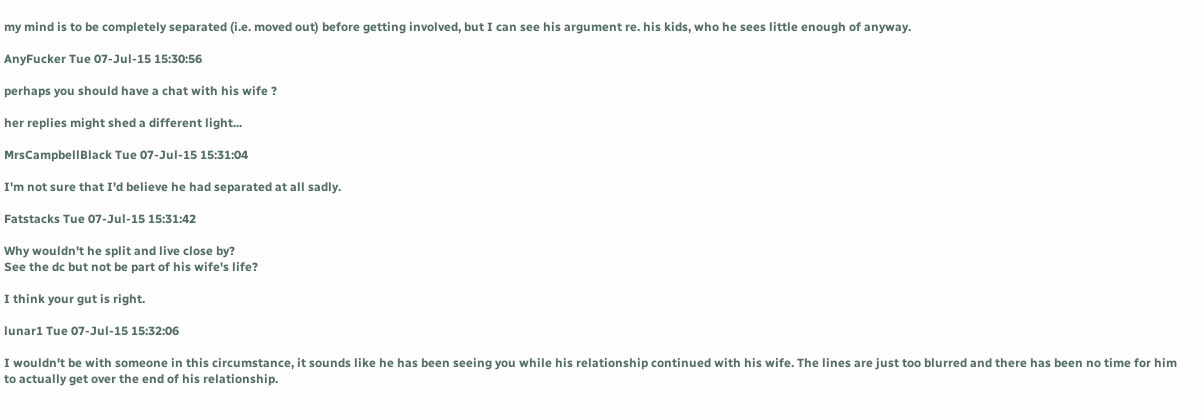my mind is to be completely separated (i.e. moved out) before getting involved, but I can see his argument re. his kids, who he sees little enough of anyway.

AnyFucker Tue 07-Jul-15 15:30:56

perhaps you should have a chat with his wife ?

her replies might shed a different light...

MrsCampbellBlack Tue 07-Jul-15 15:31:04

I'm not sure that I'd believe he had separated at all sadly.

Fatstacks Tue 07-Jul-15 15:31:42

Why wouldn't he split and live close by?
See the dc but not be part of his wife's life?

I think your gut is right.

lunar1 Tue 07-Jul-15 15:32:06

I wouldn't be with someone in this circumstance, it sounds like he has been seeing you while his relationship continued with his wife. The lines are just too blurred and there has been no time for him to actually get over the end of his relationship.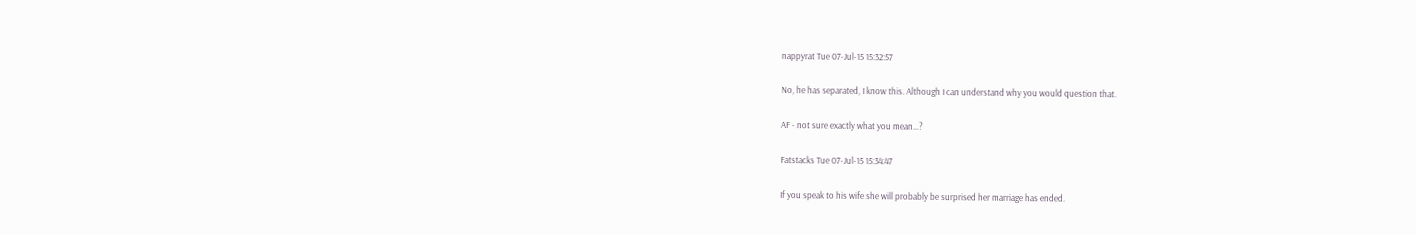nappyrat Tue 07-Jul-15 15:32:57

No, he has separated, I know this. Although I can understand why you would question that.

AF - not sure exactly what you mean…?

Fatstacks Tue 07-Jul-15 15:34:47

If you speak to his wife she will probably be surprised her marriage has ended.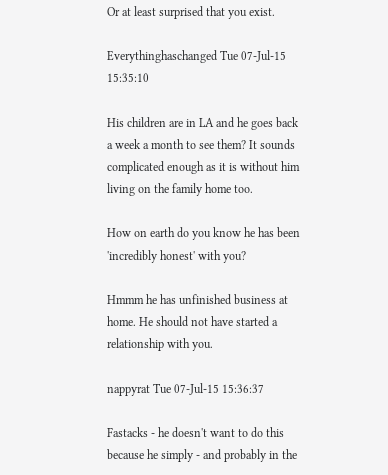Or at least surprised that you exist.

Everythinghaschanged Tue 07-Jul-15 15:35:10

His children are in LA and he goes back a week a month to see them? It sounds complicated enough as it is without him living on the family home too.

How on earth do you know he has been 'incredibly honest' with you?

Hmmm he has unfinished business at home. He should not have started a relationship with you.

nappyrat Tue 07-Jul-15 15:36:37

Fastacks - he doesn't want to do this because he simply - and probably in the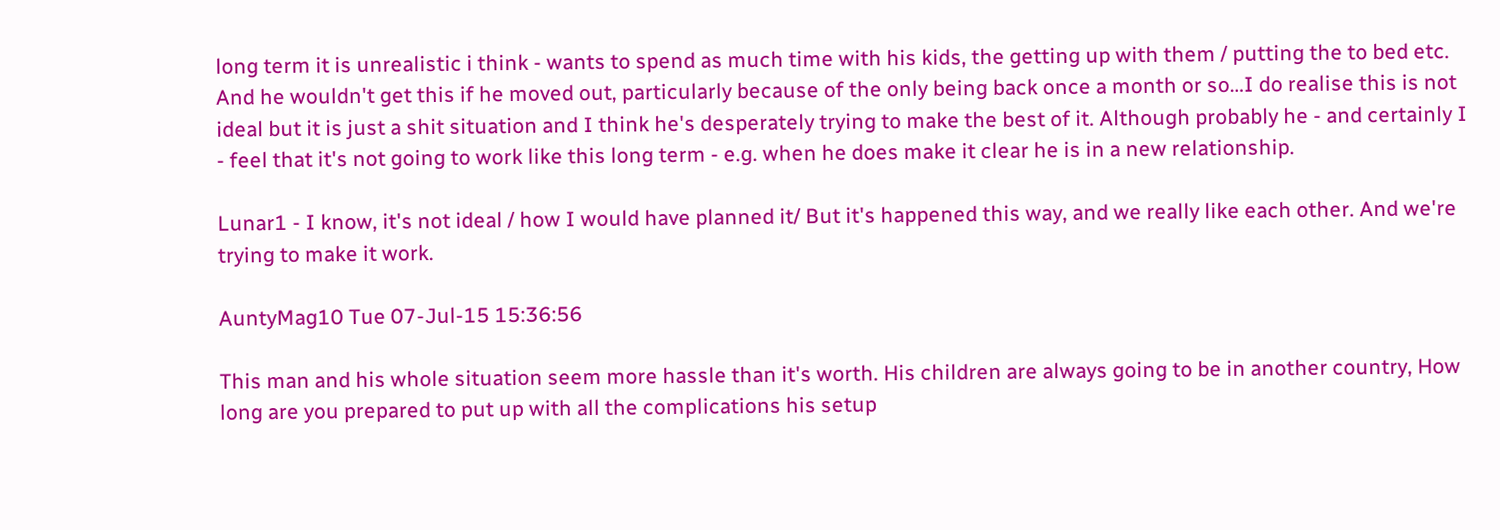long term it is unrealistic i think - wants to spend as much time with his kids, the getting up with them / putting the to bed etc. And he wouldn't get this if he moved out, particularly because of the only being back once a month or so…I do realise this is not ideal but it is just a shit situation and I think he's desperately trying to make the best of it. Although probably he - and certainly I - feel that it's not going to work like this long term - e.g. when he does make it clear he is in a new relationship.

Lunar1 - I know, it's not ideal / how I would have planned it/ But it's happened this way, and we really like each other. And we're trying to make it work.

AuntyMag10 Tue 07-Jul-15 15:36:56

This man and his whole situation seem more hassle than it's worth. His children are always going to be in another country, How long are you prepared to put up with all the complications his setup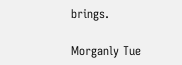brings.

Morganly Tue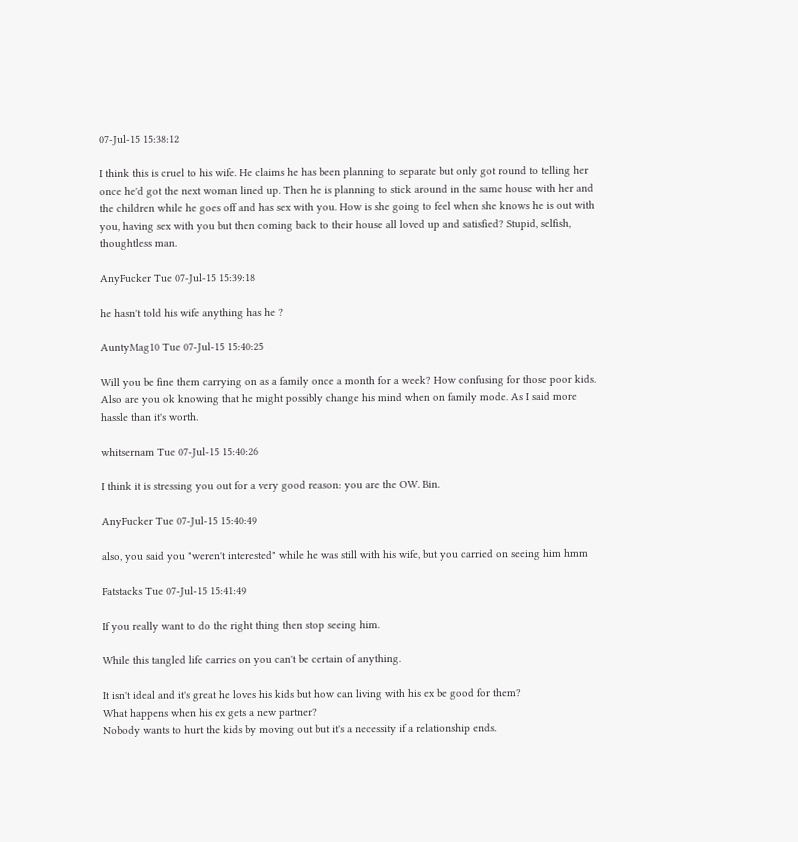07-Jul-15 15:38:12

I think this is cruel to his wife. He claims he has been planning to separate but only got round to telling her once he'd got the next woman lined up. Then he is planning to stick around in the same house with her and the children while he goes off and has sex with you. How is she going to feel when she knows he is out with you, having sex with you but then coming back to their house all loved up and satisfied? Stupid, selfish, thoughtless man.

AnyFucker Tue 07-Jul-15 15:39:18

he hasn't told his wife anything has he ?

AuntyMag10 Tue 07-Jul-15 15:40:25

Will you be fine them carrying on as a family once a month for a week? How confusing for those poor kids. Also are you ok knowing that he might possibly change his mind when on family mode. As I said more hassle than it's worth.

whitsernam Tue 07-Jul-15 15:40:26

I think it is stressing you out for a very good reason: you are the OW. Bin.

AnyFucker Tue 07-Jul-15 15:40:49

also, you said you "weren't interested" while he was still with his wife, but you carried on seeing him hmm

Fatstacks Tue 07-Jul-15 15:41:49

If you really want to do the right thing then stop seeing him.

While this tangled life carries on you can't be certain of anything.

It isn't ideal and it's great he loves his kids but how can living with his ex be good for them?
What happens when his ex gets a new partner?
Nobody wants to hurt the kids by moving out but it's a necessity if a relationship ends.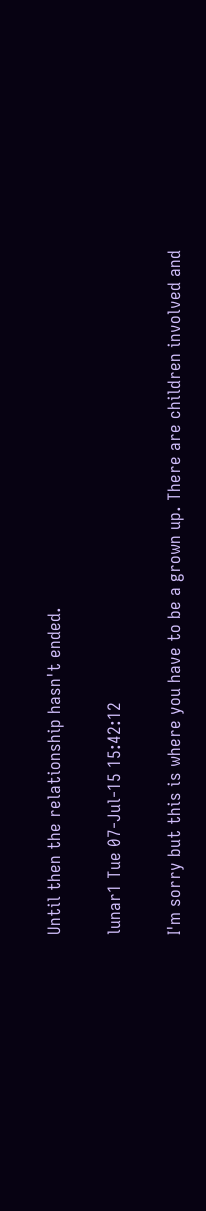Until then the relationship hasn't ended.

lunar1 Tue 07-Jul-15 15:42:12

I'm sorry but this is where you have to be a grown up. There are children involved and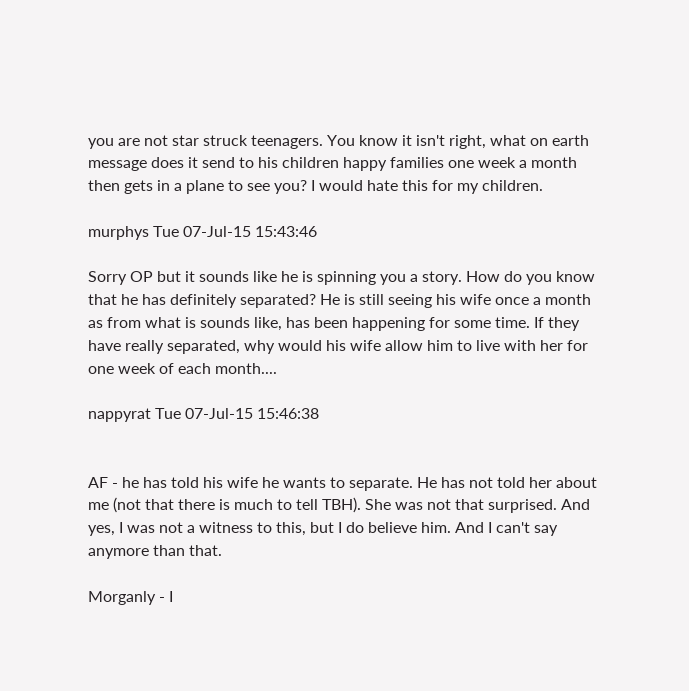you are not star struck teenagers. You know it isn't right, what on earth message does it send to his children happy families one week a month then gets in a plane to see you? I would hate this for my children.

murphys Tue 07-Jul-15 15:43:46

Sorry OP but it sounds like he is spinning you a story. How do you know that he has definitely separated? He is still seeing his wife once a month as from what is sounds like, has been happening for some time. If they have really separated, why would his wife allow him to live with her for one week of each month....

nappyrat Tue 07-Jul-15 15:46:38


AF - he has told his wife he wants to separate. He has not told her about me (not that there is much to tell TBH). She was not that surprised. And yes, I was not a witness to this, but I do believe him. And I can't say anymore than that.

Morganly - I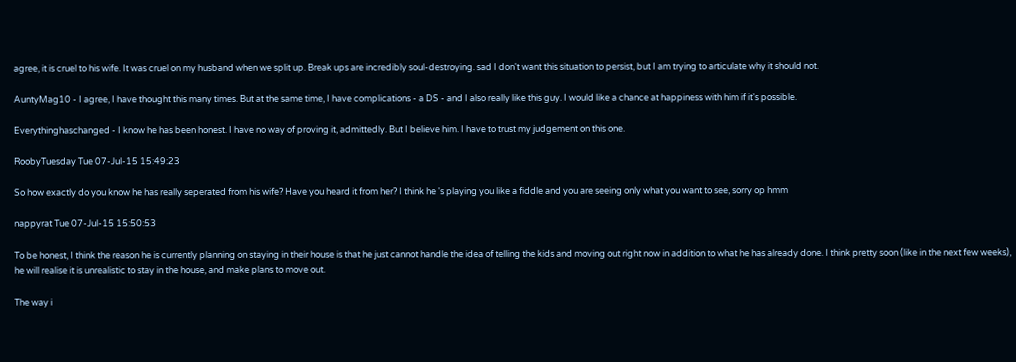agree, it is cruel to his wife. It was cruel on my husband when we split up. Break ups are incredibly soul-destroying. sad I don't want this situation to persist, but I am trying to articulate why it should not.

AuntyMag10 - I agree, I have thought this many times. But at the same time, I have complications - a DS - and I also really like this guy. I would like a chance at happiness with him if it's possible.

Everythinghaschanged - I know he has been honest. I have no way of proving it, admittedly. But I believe him. I have to trust my judgement on this one.

RoobyTuesday Tue 07-Jul-15 15:49:23

So how exactly do you know he has really seperated from his wife? Have you heard it from her? I think he 's playing you like a fiddle and you are seeing only what you want to see, sorry op hmm

nappyrat Tue 07-Jul-15 15:50:53

To be honest, I think the reason he is currently planning on staying in their house is that he just cannot handle the idea of telling the kids and moving out right now in addition to what he has already done. I think pretty soon (like in the next few weeks), he will realise it is unrealistic to stay in the house, and make plans to move out.

The way i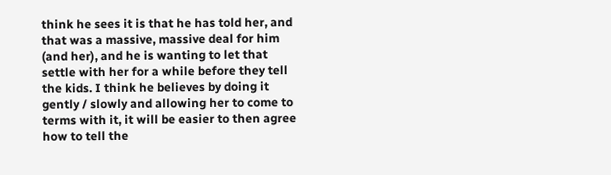think he sees it is that he has told her, and that was a massive, massive deal for him (and her), and he is wanting to let that settle with her for a while before they tell the kids. I think he believes by doing it gently / slowly and allowing her to come to terms with it, it will be easier to then agree how to tell the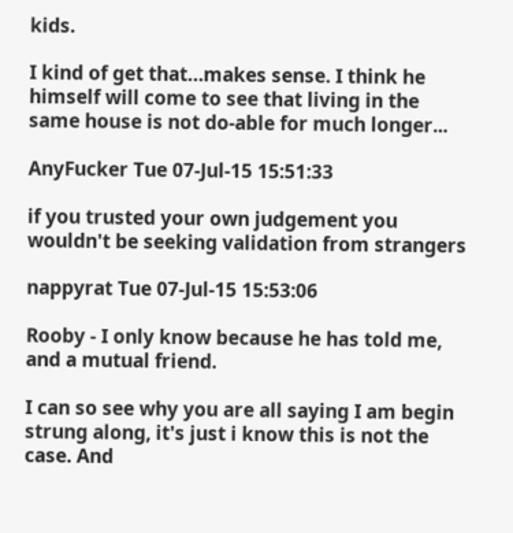kids.

I kind of get that…makes sense. I think he himself will come to see that living in the same house is not do-able for much longer...

AnyFucker Tue 07-Jul-15 15:51:33

if you trusted your own judgement you wouldn't be seeking validation from strangers

nappyrat Tue 07-Jul-15 15:53:06

Rooby - I only know because he has told me, and a mutual friend.

I can so see why you are all saying I am begin strung along, it's just i know this is not the case. And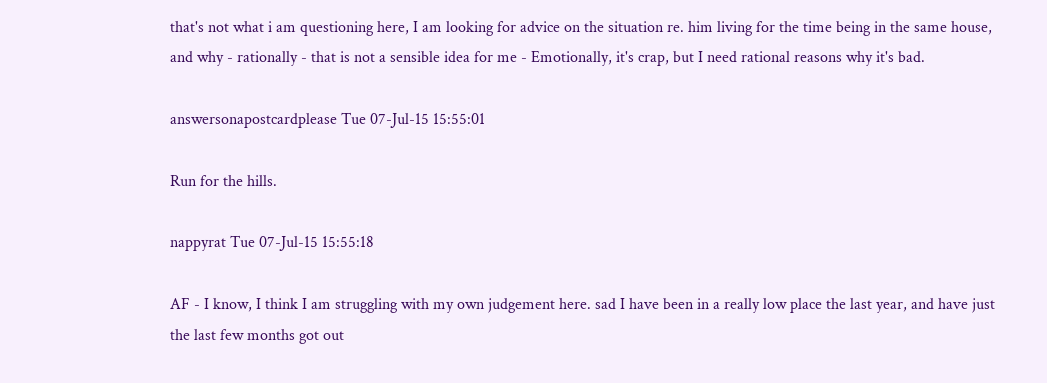that's not what i am questioning here, I am looking for advice on the situation re. him living for the time being in the same house, and why - rationally - that is not a sensible idea for me - Emotionally, it's crap, but I need rational reasons why it's bad.

answersonapostcardplease Tue 07-Jul-15 15:55:01

Run for the hills.

nappyrat Tue 07-Jul-15 15:55:18

AF - I know, I think I am struggling with my own judgement here. sad I have been in a really low place the last year, and have just the last few months got out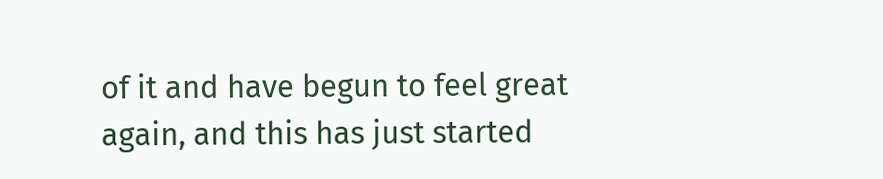of it and have begun to feel great again, and this has just started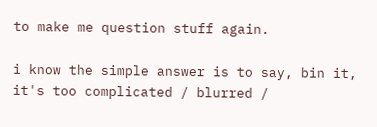to make me question stuff again.

i know the simple answer is to say, bin it, it's too complicated / blurred /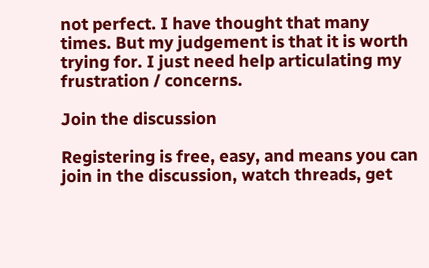not perfect. I have thought that many times. But my judgement is that it is worth trying for. I just need help articulating my frustration / concerns.

Join the discussion

Registering is free, easy, and means you can join in the discussion, watch threads, get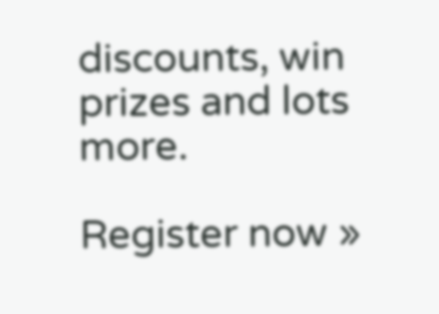discounts, win prizes and lots more.

Register now »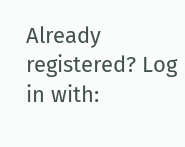Already registered? Log in with: